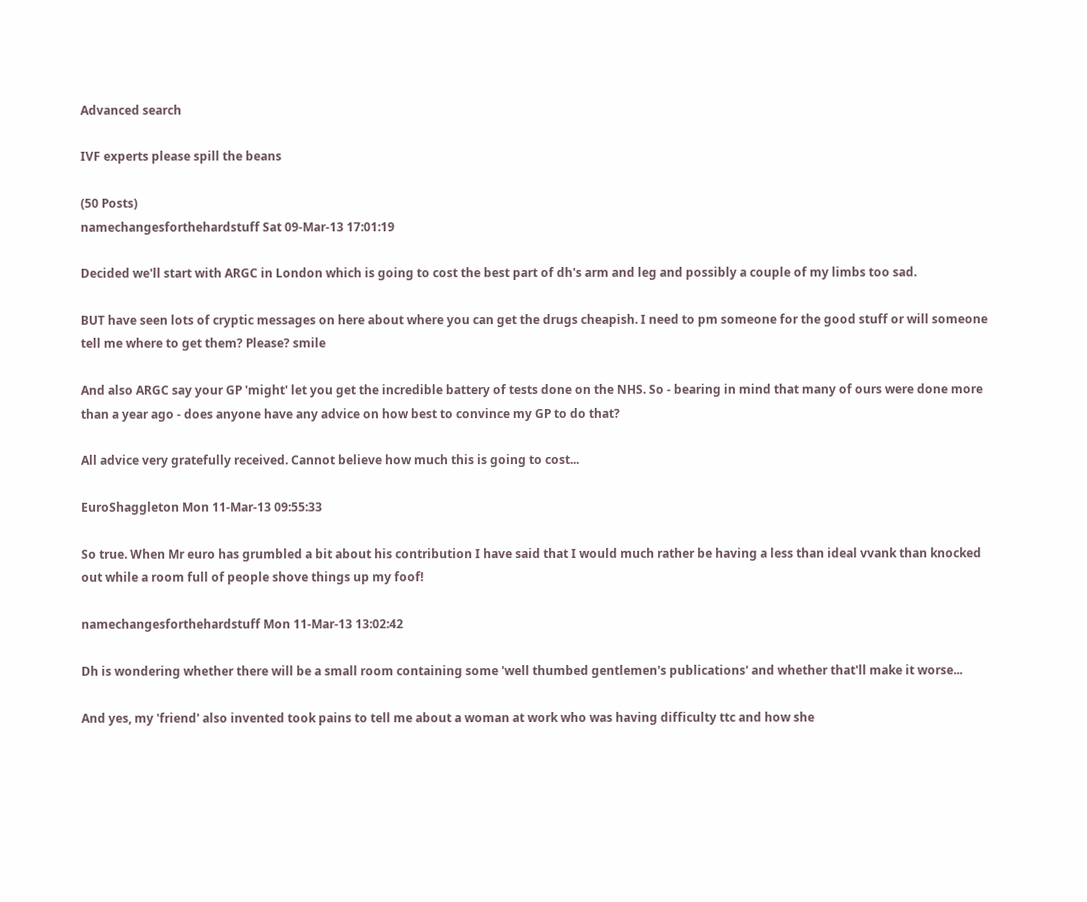Advanced search

IVF experts please spill the beans

(50 Posts)
namechangesforthehardstuff Sat 09-Mar-13 17:01:19

Decided we'll start with ARGC in London which is going to cost the best part of dh's arm and leg and possibly a couple of my limbs too sad.

BUT have seen lots of cryptic messages on here about where you can get the drugs cheapish. I need to pm someone for the good stuff or will someone tell me where to get them? Please? smile

And also ARGC say your GP 'might' let you get the incredible battery of tests done on the NHS. So - bearing in mind that many of ours were done more than a year ago - does anyone have any advice on how best to convince my GP to do that?

All advice very gratefully received. Cannot believe how much this is going to cost...

EuroShaggleton Mon 11-Mar-13 09:55:33

So true. When Mr euro has grumbled a bit about his contribution I have said that I would much rather be having a less than ideal vvank than knocked out while a room full of people shove things up my foof!

namechangesforthehardstuff Mon 11-Mar-13 13:02:42

Dh is wondering whether there will be a small room containing some 'well thumbed gentlemen's publications' and whether that'll make it worse...

And yes, my 'friend' also invented took pains to tell me about a woman at work who was having difficulty ttc and how she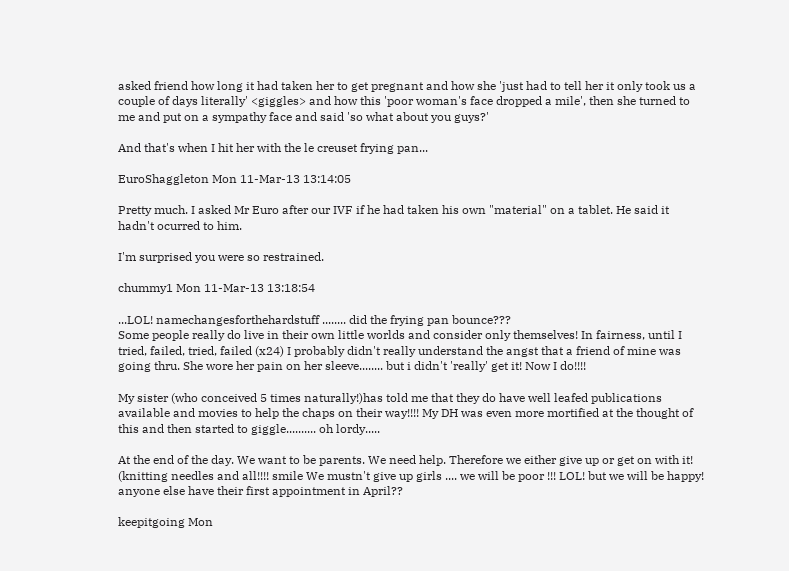asked friend how long it had taken her to get pregnant and how she 'just had to tell her it only took us a couple of days literally' <giggles> and how this 'poor woman's face dropped a mile', then she turned to me and put on a sympathy face and said 'so what about you guys?'

And that's when I hit her with the le creuset frying pan...

EuroShaggleton Mon 11-Mar-13 13:14:05

Pretty much. I asked Mr Euro after our IVF if he had taken his own "material" on a tablet. He said it hadn't ocurred to him.

I'm surprised you were so restrained.

chummy1 Mon 11-Mar-13 13:18:54

...LOL! namechangesforthehardstuff ........ did the frying pan bounce???
Some people really do live in their own little worlds and consider only themselves! In fairness, until I tried, failed, tried, failed (x24) I probably didn't really understand the angst that a friend of mine was going thru. She wore her pain on her sleeve........ but i didn't 'really' get it! Now I do!!!!

My sister (who conceived 5 times naturally!)has told me that they do have well leafed publications available and movies to help the chaps on their way!!!! My DH was even more mortified at the thought of this and then started to giggle.......... oh lordy.....

At the end of the day. We want to be parents. We need help. Therefore we either give up or get on with it! (knitting needles and all!!!! smile We mustn't give up girls .... we will be poor !!! LOL! but we will be happy! anyone else have their first appointment in April??

keepitgoing Mon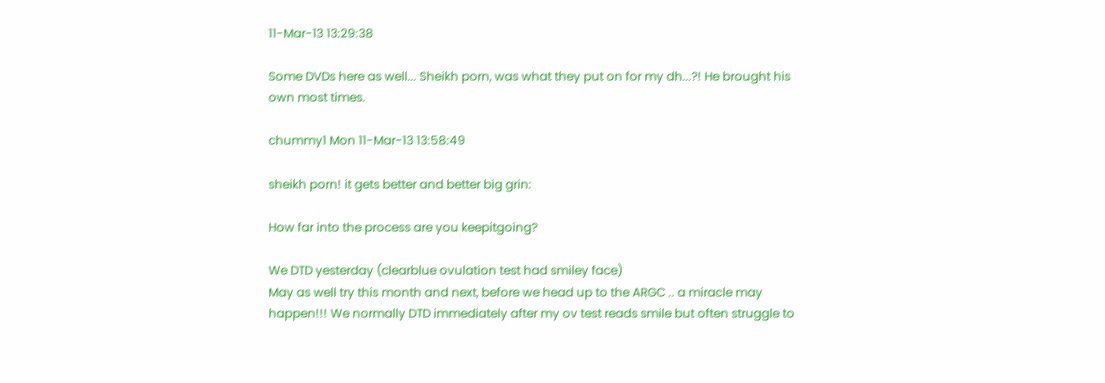11-Mar-13 13:29:38

Some DVDs here as well... Sheikh porn, was what they put on for my dh...?! He brought his own most times.

chummy1 Mon 11-Mar-13 13:58:49

sheikh porn! it gets better and better big grin:

How far into the process are you keepitgoing?

We DTD yesterday (clearblue ovulation test had smiley face)
May as well try this month and next, before we head up to the ARGC .. a miracle may happen!!! We normally DTD immediately after my ov test reads smile but often struggle to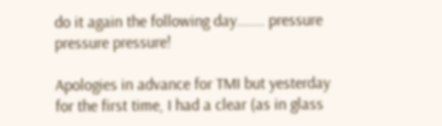do it again the following day....... pressure pressure pressure!

Apologies in advance for TMI but yesterday for the first time, I had a clear (as in glass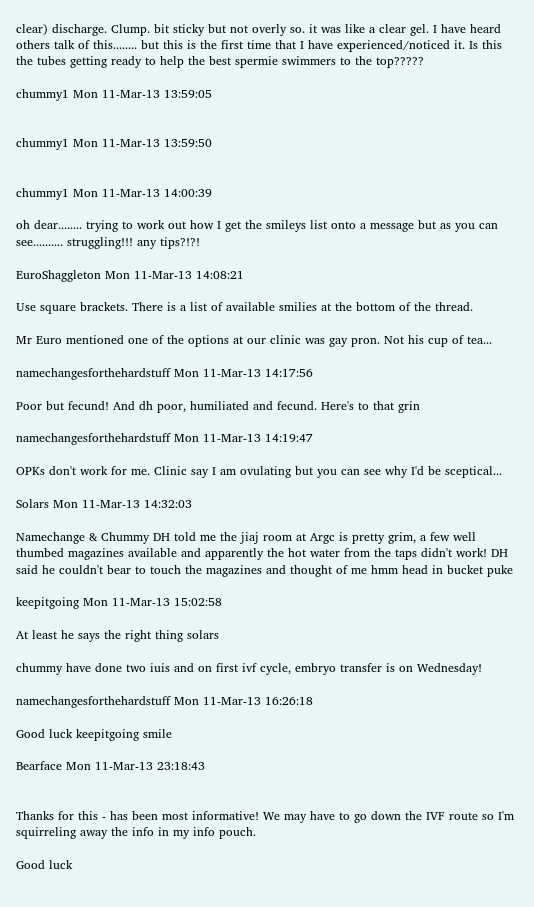clear) discharge. Clump. bit sticky but not overly so. it was like a clear gel. I have heard others talk of this........ but this is the first time that I have experienced/noticed it. Is this the tubes getting ready to help the best spermie swimmers to the top?????

chummy1 Mon 11-Mar-13 13:59:05


chummy1 Mon 11-Mar-13 13:59:50


chummy1 Mon 11-Mar-13 14:00:39

oh dear........ trying to work out how I get the smileys list onto a message but as you can see.......... struggling!!! any tips?!?!

EuroShaggleton Mon 11-Mar-13 14:08:21

Use square brackets. There is a list of available smilies at the bottom of the thread.

Mr Euro mentioned one of the options at our clinic was gay pron. Not his cup of tea...

namechangesforthehardstuff Mon 11-Mar-13 14:17:56

Poor but fecund! And dh poor, humiliated and fecund. Here's to that grin

namechangesforthehardstuff Mon 11-Mar-13 14:19:47

OPKs don't work for me. Clinic say I am ovulating but you can see why I'd be sceptical...

Solars Mon 11-Mar-13 14:32:03

Namechange & Chummy DH told me the jiaj room at Argc is pretty grim, a few well thumbed magazines available and apparently the hot water from the taps didn't work! DH said he couldn't bear to touch the magazines and thought of me hmm head in bucket puke

keepitgoing Mon 11-Mar-13 15:02:58

At least he says the right thing solars

chummy have done two iuis and on first ivf cycle, embryo transfer is on Wednesday!

namechangesforthehardstuff Mon 11-Mar-13 16:26:18

Good luck keepitgoing smile

Bearface Mon 11-Mar-13 23:18:43


Thanks for this - has been most informative! We may have to go down the IVF route so I'm squirreling away the info in my info pouch.

Good luck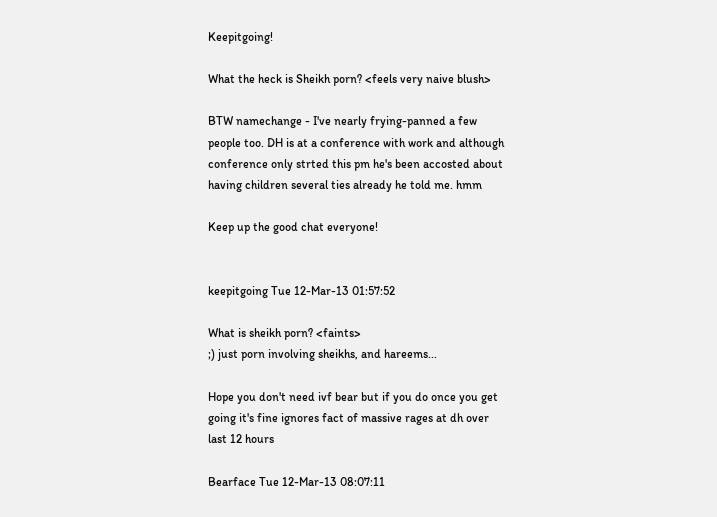Keepitgoing!

What the heck is Sheikh porn? <feels very naive blush>

BTW namechange - I've nearly frying-panned a few people too. DH is at a conference with work and although conference only strted this pm he's been accosted about having children several ties already he told me. hmm

Keep up the good chat everyone!


keepitgoing Tue 12-Mar-13 01:57:52

What is sheikh porn? <faints>
;) just porn involving sheikhs, and hareems...

Hope you don't need ivf bear but if you do once you get going it's fine ignores fact of massive rages at dh over last 12 hours

Bearface Tue 12-Mar-13 08:07:11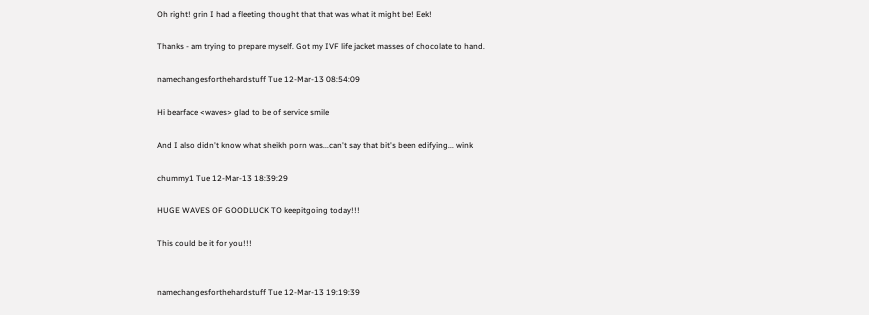Oh right! grin I had a fleeting thought that that was what it might be! Eek!

Thanks - am trying to prepare myself. Got my IVF life jacket masses of chocolate to hand.

namechangesforthehardstuff Tue 12-Mar-13 08:54:09

Hi bearface <waves> glad to be of service smile

And I also didn't know what sheikh porn was...can't say that bit's been edifying... wink

chummy1 Tue 12-Mar-13 18:39:29

HUGE WAVES OF GOODLUCK TO keepitgoing today!!!

This could be it for you!!!


namechangesforthehardstuff Tue 12-Mar-13 19:19:39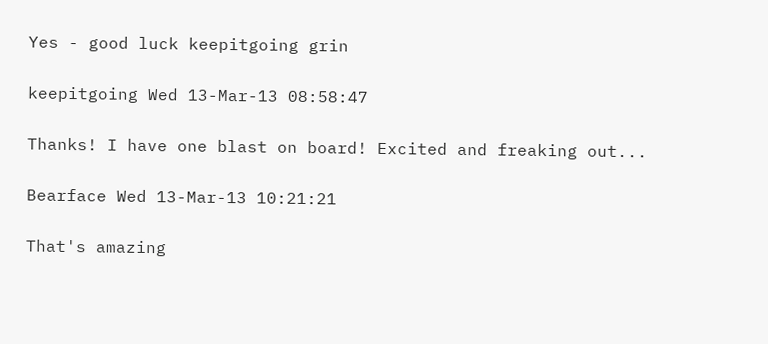Yes - good luck keepitgoing grin

keepitgoing Wed 13-Mar-13 08:58:47

Thanks! I have one blast on board! Excited and freaking out...

Bearface Wed 13-Mar-13 10:21:21

That's amazing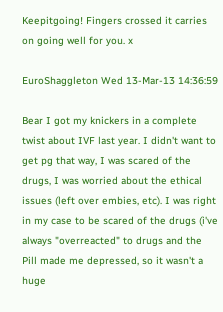Keepitgoing! Fingers crossed it carries on going well for you. x

EuroShaggleton Wed 13-Mar-13 14:36:59

Bear I got my knickers in a complete twist about IVF last year. I didn't want to get pg that way, I was scared of the drugs, I was worried about the ethical issues (left over embies, etc). I was right in my case to be scared of the drugs (i've always "overreacted" to drugs and the Pill made me depressed, so it wasn't a huge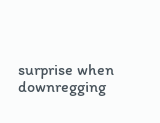surprise when downregging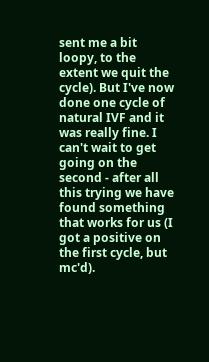sent me a bit loopy, to the extent we quit the cycle). But I've now done one cycle of natural IVF and it was really fine. I can't wait to get going on the second - after all this trying we have found something that works for us (I got a positive on the first cycle, but mc'd).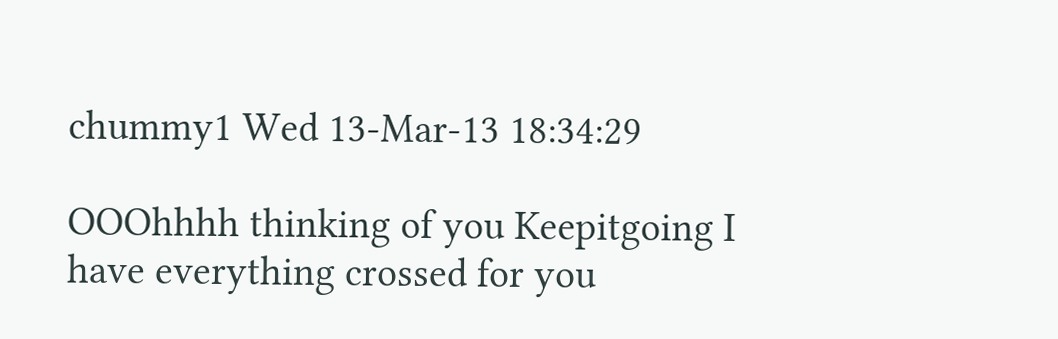chummy1 Wed 13-Mar-13 18:34:29

OOOhhhh thinking of you Keepitgoing I have everything crossed for you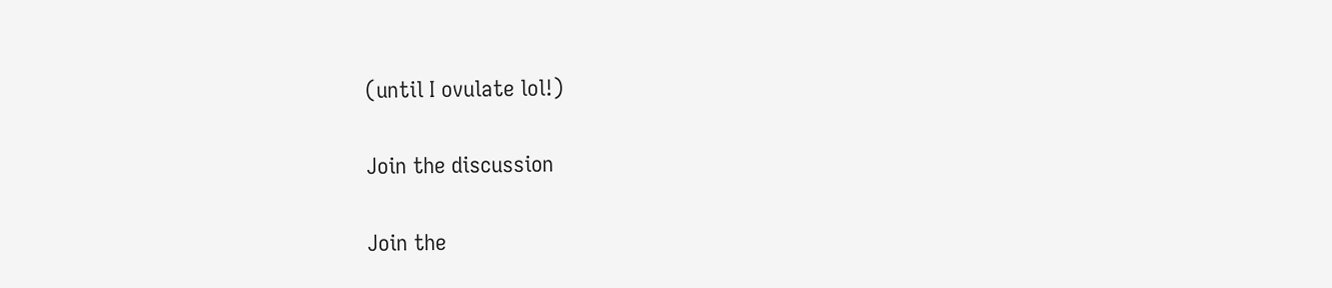(until I ovulate lol!)

Join the discussion

Join the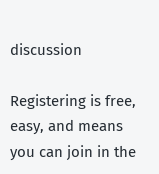discussion

Registering is free, easy, and means you can join in the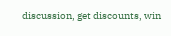discussion, get discounts, win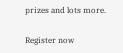prizes and lots more.

Register now